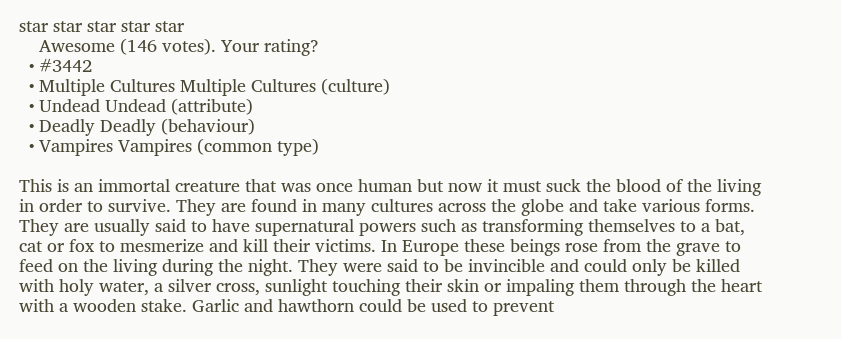star star star star star
    Awesome (146 votes). Your rating?
  • #3442
  • Multiple Cultures Multiple Cultures (culture)
  • Undead Undead (attribute)
  • Deadly Deadly (behaviour)
  • Vampires Vampires (common type)

This is an immortal creature that was once human but now it must suck the blood of the living in order to survive. They are found in many cultures across the globe and take various forms. They are usually said to have supernatural powers such as transforming themselves to a bat, cat or fox to mesmerize and kill their victims. In Europe these beings rose from the grave to feed on the living during the night. They were said to be invincible and could only be killed with holy water, a silver cross, sunlight touching their skin or impaling them through the heart with a wooden stake. Garlic and hawthorn could be used to prevent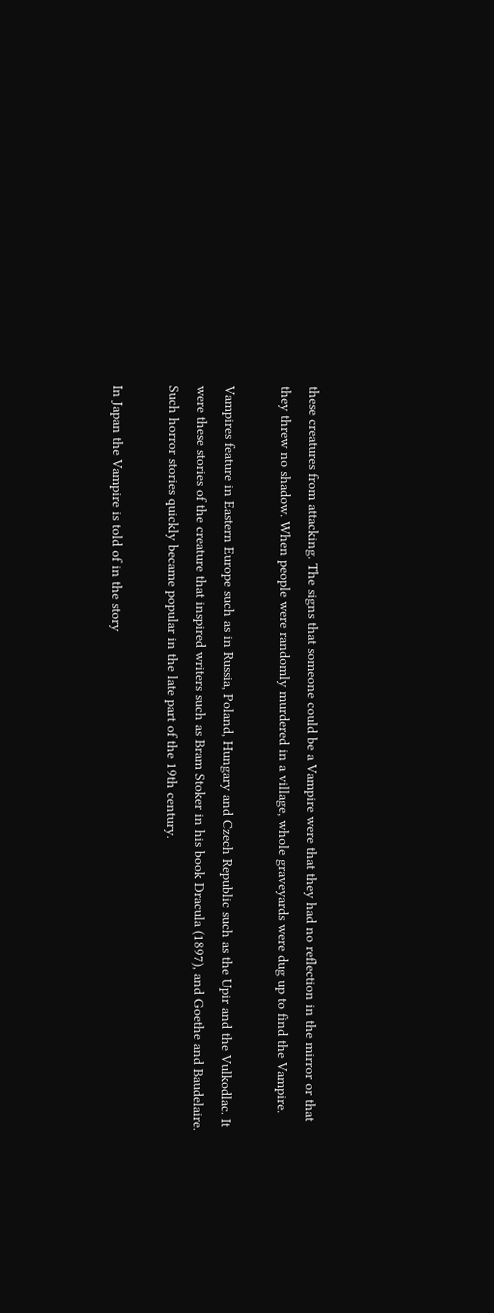these creatures from attacking. The signs that someone could be a Vampire were that they had no reflection in the mirror or that they threw no shadow. When people were randomly murdered in a village, whole graveyards were dug up to find the Vampire.

Vampires feature in Eastern Europe such as in Russia, Poland, Hungary and Czech Republic such as the Upir and the Vulkodlac. It were these stories of the creature that inspired writers such as Bram Stoker in his book Dracula (1897), and Goethe and Baudelaire. Such horror stories quickly became popular in the late part of the 19th century.

In Japan the Vampire is told of in the story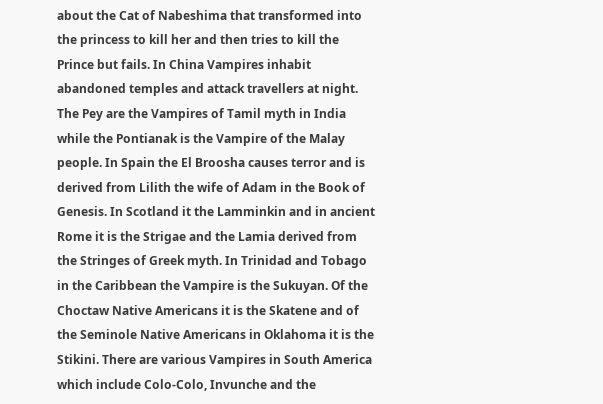about the Cat of Nabeshima that transformed into the princess to kill her and then tries to kill the Prince but fails. In China Vampires inhabit abandoned temples and attack travellers at night. The Pey are the Vampires of Tamil myth in India while the Pontianak is the Vampire of the Malay people. In Spain the El Broosha causes terror and is derived from Lilith the wife of Adam in the Book of Genesis. In Scotland it the Lamminkin and in ancient Rome it is the Strigae and the Lamia derived from the Stringes of Greek myth. In Trinidad and Tobago in the Caribbean the Vampire is the Sukuyan. Of the Choctaw Native Americans it is the Skatene and of the Seminole Native Americans in Oklahoma it is the Stikini. There are various Vampires in South America which include Colo-Colo, Invunche and the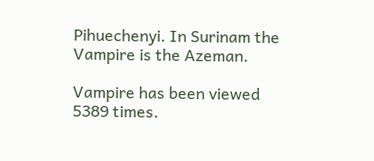Pihuechenyi. In Surinam the Vampire is the Azeman.

Vampire has been viewed 5389 times.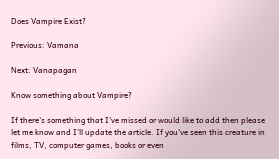Does Vampire Exist?

Previous: Vamana

Next: Vanapagan

Know something about Vampire?

If there's something that I've missed or would like to add then please let me know and I'll update the article. If you've seen this creature in films, TV, computer games, books or even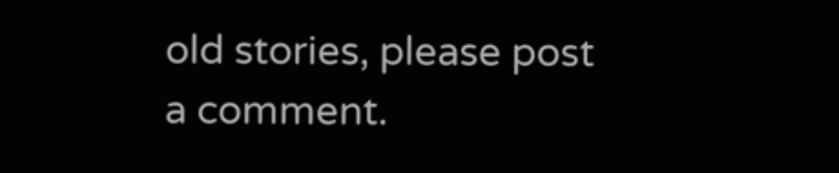old stories, please post a comment.